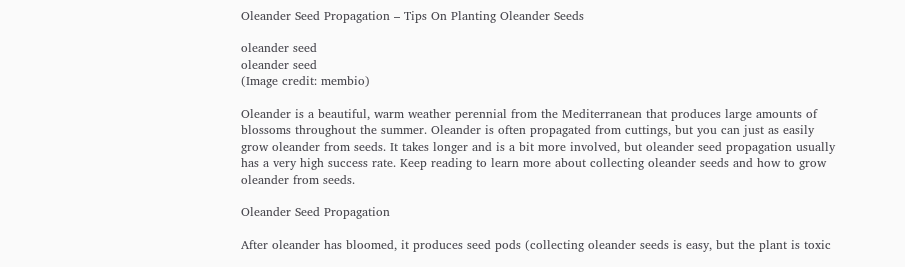Oleander Seed Propagation – Tips On Planting Oleander Seeds

oleander seed
oleander seed
(Image credit: membio)

Oleander is a beautiful, warm weather perennial from the Mediterranean that produces large amounts of blossoms throughout the summer. Oleander is often propagated from cuttings, but you can just as easily grow oleander from seeds. It takes longer and is a bit more involved, but oleander seed propagation usually has a very high success rate. Keep reading to learn more about collecting oleander seeds and how to grow oleander from seeds.

Oleander Seed Propagation

After oleander has bloomed, it produces seed pods (collecting oleander seeds is easy, but the plant is toxic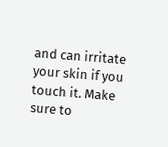and can irritate your skin if you touch it. Make sure to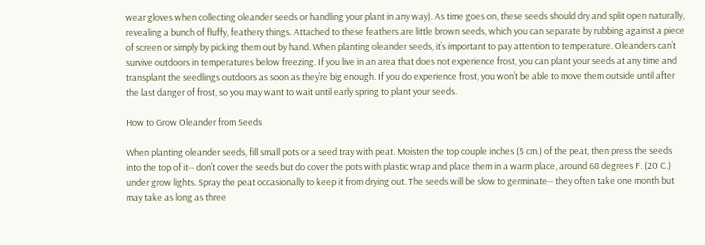wear gloves when collecting oleander seeds or handling your plant in any way). As time goes on, these seeds should dry and split open naturally, revealing a bunch of fluffy, feathery things. Attached to these feathers are little brown seeds, which you can separate by rubbing against a piece of screen or simply by picking them out by hand. When planting oleander seeds, it’s important to pay attention to temperature. Oleanders can’t survive outdoors in temperatures below freezing. If you live in an area that does not experience frost, you can plant your seeds at any time and transplant the seedlings outdoors as soon as they’re big enough. If you do experience frost, you won’t be able to move them outside until after the last danger of frost, so you may want to wait until early spring to plant your seeds.

How to Grow Oleander from Seeds

When planting oleander seeds, fill small pots or a seed tray with peat. Moisten the top couple inches (5 cm.) of the peat, then press the seeds into the top of it-- don’t cover the seeds but do cover the pots with plastic wrap and place them in a warm place, around 68 degrees F. (20 C.) under grow lights. Spray the peat occasionally to keep it from drying out. The seeds will be slow to germinate-- they often take one month but may take as long as three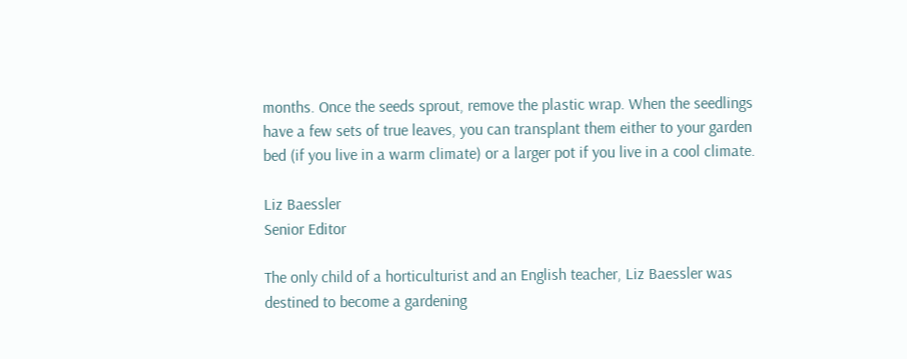months. Once the seeds sprout, remove the plastic wrap. When the seedlings have a few sets of true leaves, you can transplant them either to your garden bed (if you live in a warm climate) or a larger pot if you live in a cool climate.

Liz Baessler
Senior Editor

The only child of a horticulturist and an English teacher, Liz Baessler was destined to become a gardening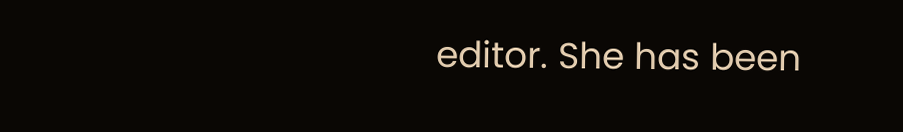editor. She has been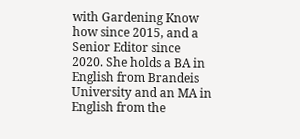with Gardening Know how since 2015, and a Senior Editor since 2020. She holds a BA in English from Brandeis University and an MA in English from the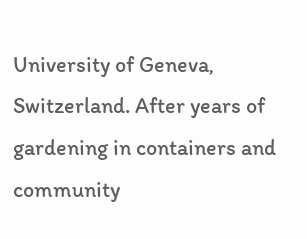University of Geneva, Switzerland. After years of gardening in containers and community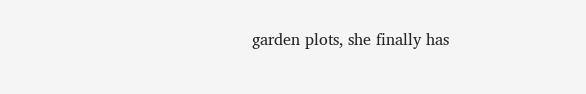garden plots, she finally has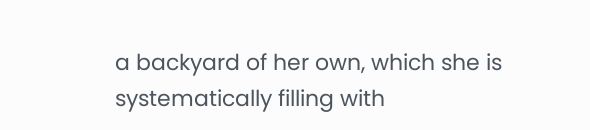a backyard of her own, which she is systematically filling with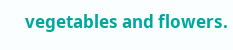vegetables and flowers.